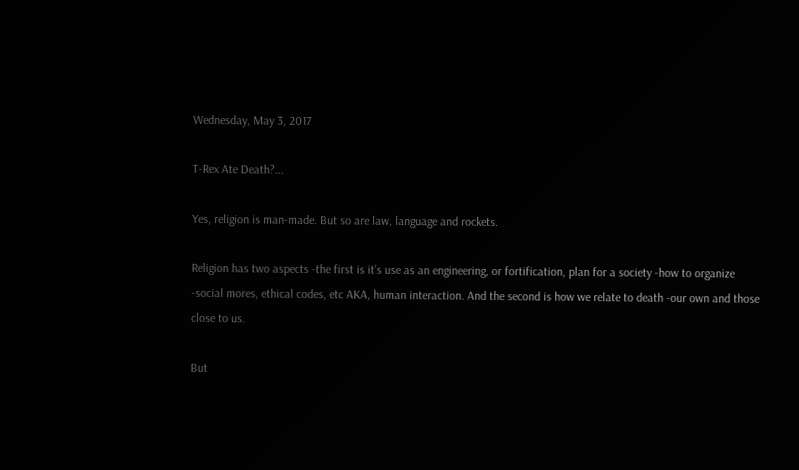Wednesday, May 3, 2017

T-Rex Ate Death?...

Yes, religion is man-made. But so are law, language and rockets.

Religion has two aspects -the first is it’s use as an engineering, or fortification, plan for a society -how to organize -social mores, ethical codes, etc AKA, human interaction. And the second is how we relate to death -our own and those close to us.

But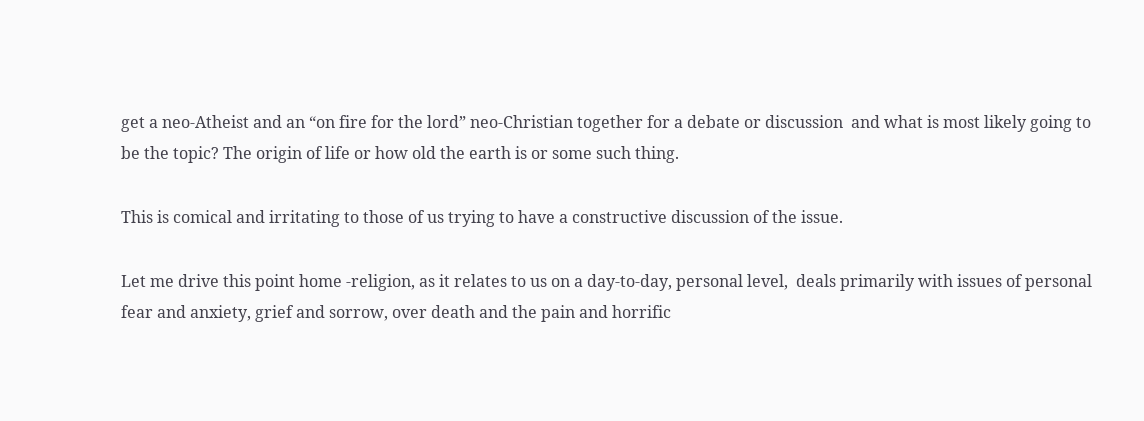get a neo-Atheist and an “on fire for the lord” neo-Christian together for a debate or discussion  and what is most likely going to be the topic? The origin of life or how old the earth is or some such thing.

This is comical and irritating to those of us trying to have a constructive discussion of the issue.

Let me drive this point home -religion, as it relates to us on a day-to-day, personal level,  deals primarily with issues of personal fear and anxiety, grief and sorrow, over death and the pain and horrific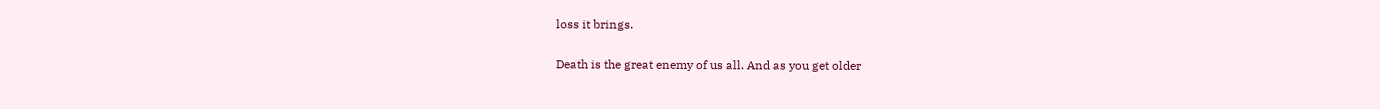loss it brings.

Death is the great enemy of us all. And as you get older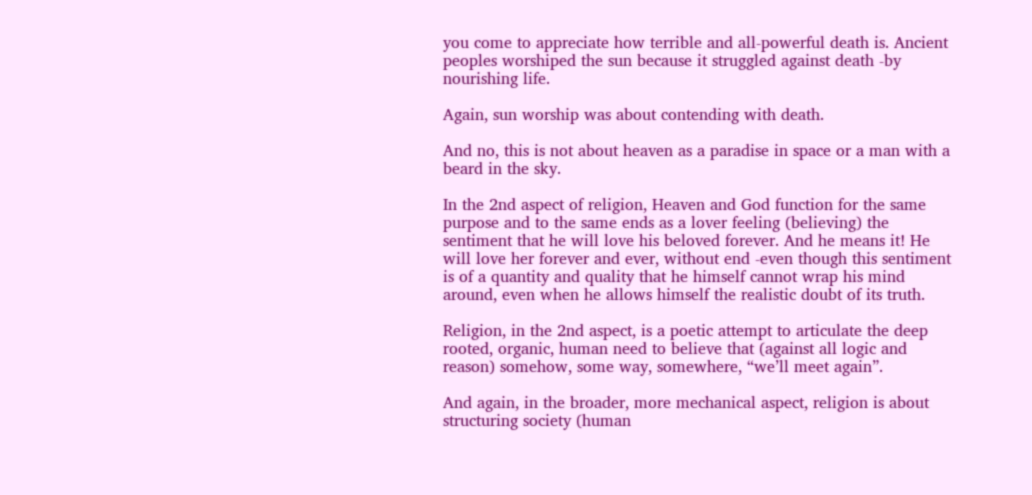you come to appreciate how terrible and all-powerful death is. Ancient peoples worshiped the sun because it struggled against death -by nourishing life.

Again, sun worship was about contending with death.

And no, this is not about heaven as a paradise in space or a man with a beard in the sky.

In the 2nd aspect of religion, Heaven and God function for the same purpose and to the same ends as a lover feeling (believing) the sentiment that he will love his beloved forever. And he means it! He will love her forever and ever, without end -even though this sentiment is of a quantity and quality that he himself cannot wrap his mind around, even when he allows himself the realistic doubt of its truth.

Religion, in the 2nd aspect, is a poetic attempt to articulate the deep rooted, organic, human need to believe that (against all logic and reason) somehow, some way, somewhere, “we’ll meet again”.

And again, in the broader, more mechanical aspect, religion is about structuring society (human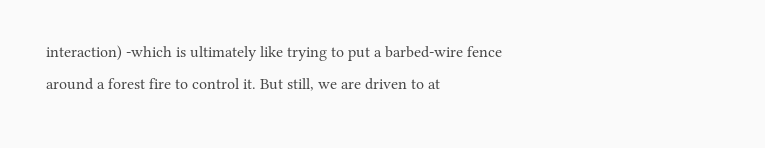interaction) -which is ultimately like trying to put a barbed-wire fence around a forest fire to control it. But still, we are driven to at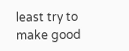least try to make good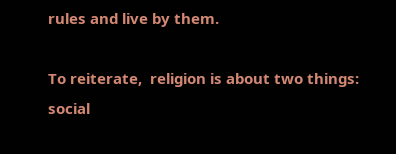rules and live by them.

To reiterate,  religion is about two things: social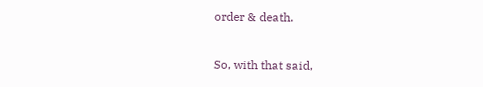order & death.

So, with that said,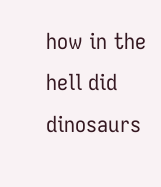how in the hell did dinosaurs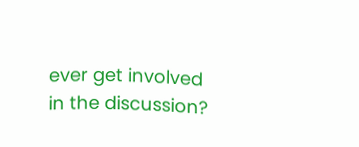ever get involved in the discussion?